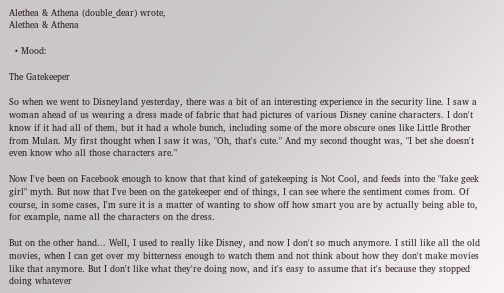Alethea & Athena (double_dear) wrote,
Alethea & Athena

  • Mood:

The Gatekeeper

So when we went to Disneyland yesterday, there was a bit of an interesting experience in the security line. I saw a woman ahead of us wearing a dress made of fabric that had pictures of various Disney canine characters. I don't know if it had all of them, but it had a whole bunch, including some of the more obscure ones like Little Brother from Mulan. My first thought when I saw it was, "Oh, that's cute." And my second thought was, "I bet she doesn't even know who all those characters are."

Now I've been on Facebook enough to know that that kind of gatekeeping is Not Cool, and feeds into the "fake geek girl" myth. But now that I've been on the gatekeeper end of things, I can see where the sentiment comes from. Of course, in some cases, I'm sure it is a matter of wanting to show off how smart you are by actually being able to, for example, name all the characters on the dress.

But on the other hand... Well, I used to really like Disney, and now I don't so much anymore. I still like all the old movies, when I can get over my bitterness enough to watch them and not think about how they don't make movies like that anymore. But I don't like what they're doing now, and it's easy to assume that it's because they stopped doing whatever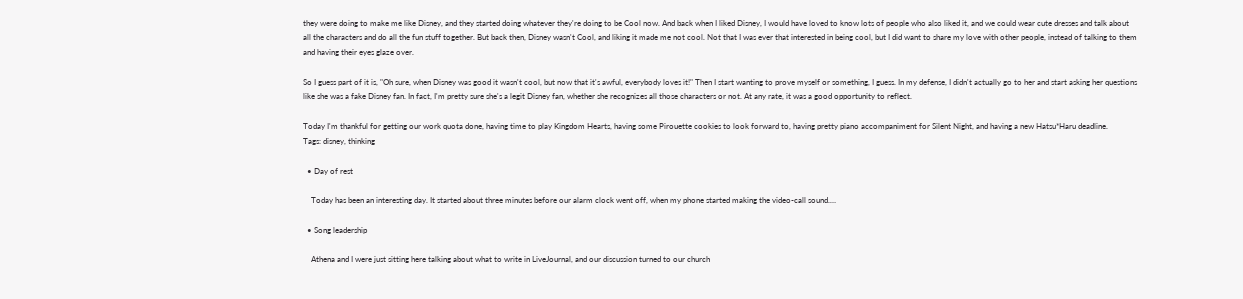they were doing to make me like Disney, and they started doing whatever they're doing to be Cool now. And back when I liked Disney, I would have loved to know lots of people who also liked it, and we could wear cute dresses and talk about all the characters and do all the fun stuff together. But back then, Disney wasn't Cool, and liking it made me not cool. Not that I was ever that interested in being cool, but I did want to share my love with other people, instead of talking to them and having their eyes glaze over.

So I guess part of it is, "Oh sure, when Disney was good it wasn't cool, but now that it's awful, everybody loves it!" Then I start wanting to prove myself or something, I guess. In my defense, I didn't actually go to her and start asking her questions like she was a fake Disney fan. In fact, I'm pretty sure she's a legit Disney fan, whether she recognizes all those characters or not. At any rate, it was a good opportunity to reflect.

Today I'm thankful for getting our work quota done, having time to play Kingdom Hearts, having some Pirouette cookies to look forward to, having pretty piano accompaniment for Silent Night, and having a new Hatsu*Haru deadline.
Tags: disney, thinking

  • Day of rest

    Today has been an interesting day. It started about three minutes before our alarm clock went off, when my phone started making the video-call sound.…

  • Song leadership

    Athena and I were just sitting here talking about what to write in LiveJournal, and our discussion turned to our church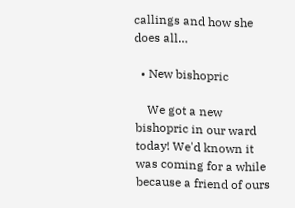callings and how she does all…

  • New bishopric

    We got a new bishopric in our ward today! We'd known it was coming for a while because a friend of ours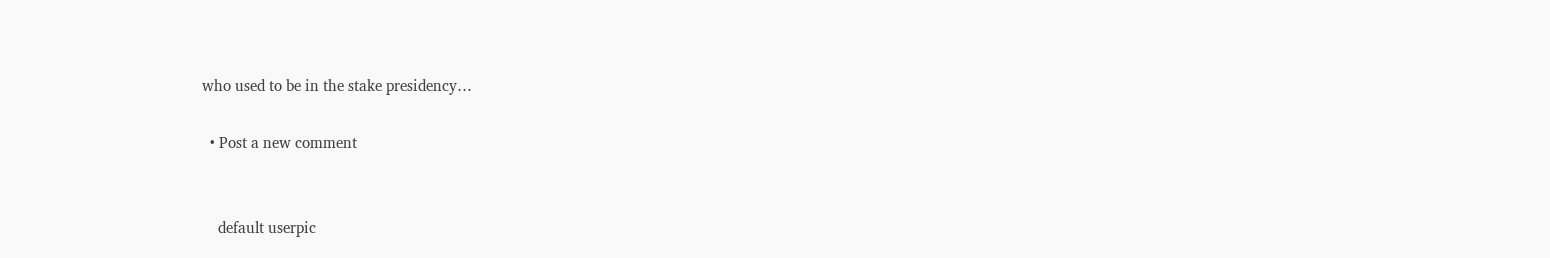who used to be in the stake presidency…

  • Post a new comment


    default userpic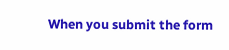When you submit the form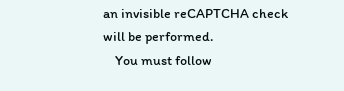an invisible reCAPTCHA check will be performed.
    You must follow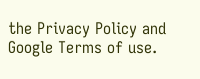the Privacy Policy and Google Terms of use.